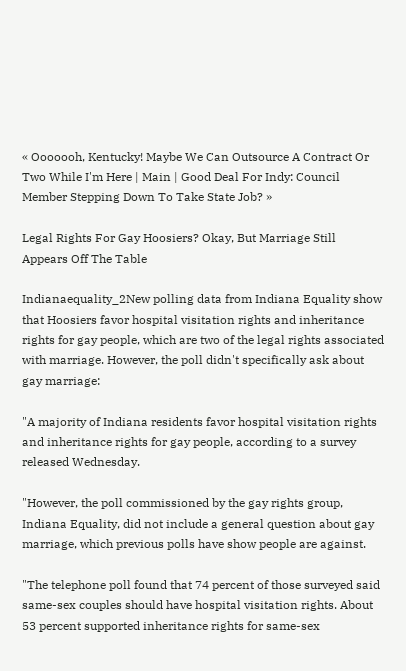« Ooooooh, Kentucky! Maybe We Can Outsource A Contract Or Two While I'm Here | Main | Good Deal For Indy: Council Member Stepping Down To Take State Job? »

Legal Rights For Gay Hoosiers? Okay, But Marriage Still Appears Off The Table

Indianaequality_2New polling data from Indiana Equality show that Hoosiers favor hospital visitation rights and inheritance rights for gay people, which are two of the legal rights associated with marriage. However, the poll didn't specifically ask about gay marriage:

"A majority of Indiana residents favor hospital visitation rights and inheritance rights for gay people, according to a survey released Wednesday.

"However, the poll commissioned by the gay rights group, Indiana Equality, did not include a general question about gay marriage, which previous polls have show people are against.

"The telephone poll found that 74 percent of those surveyed said same-sex couples should have hospital visitation rights. About 53 percent supported inheritance rights for same-sex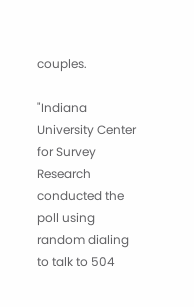couples.

"Indiana University Center for Survey Research conducted the poll using random dialing to talk to 504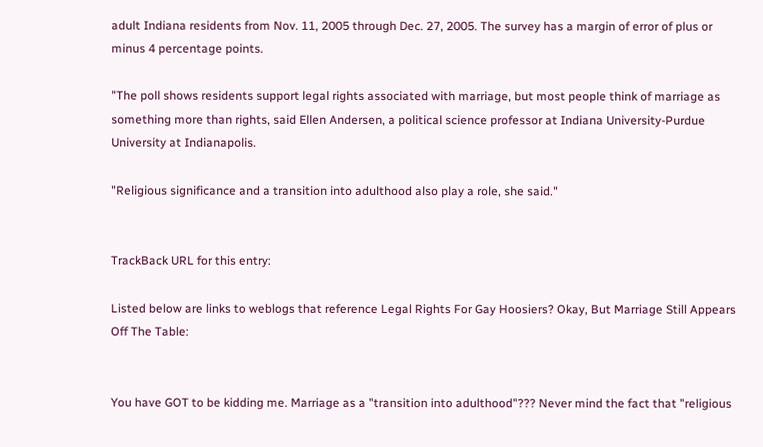adult Indiana residents from Nov. 11, 2005 through Dec. 27, 2005. The survey has a margin of error of plus or minus 4 percentage points.

"The poll shows residents support legal rights associated with marriage, but most people think of marriage as something more than rights, said Ellen Andersen, a political science professor at Indiana University-Purdue University at Indianapolis.

"Religious significance and a transition into adulthood also play a role, she said."


TrackBack URL for this entry:

Listed below are links to weblogs that reference Legal Rights For Gay Hoosiers? Okay, But Marriage Still Appears Off The Table:


You have GOT to be kidding me. Marriage as a "transition into adulthood"??? Never mind the fact that "religious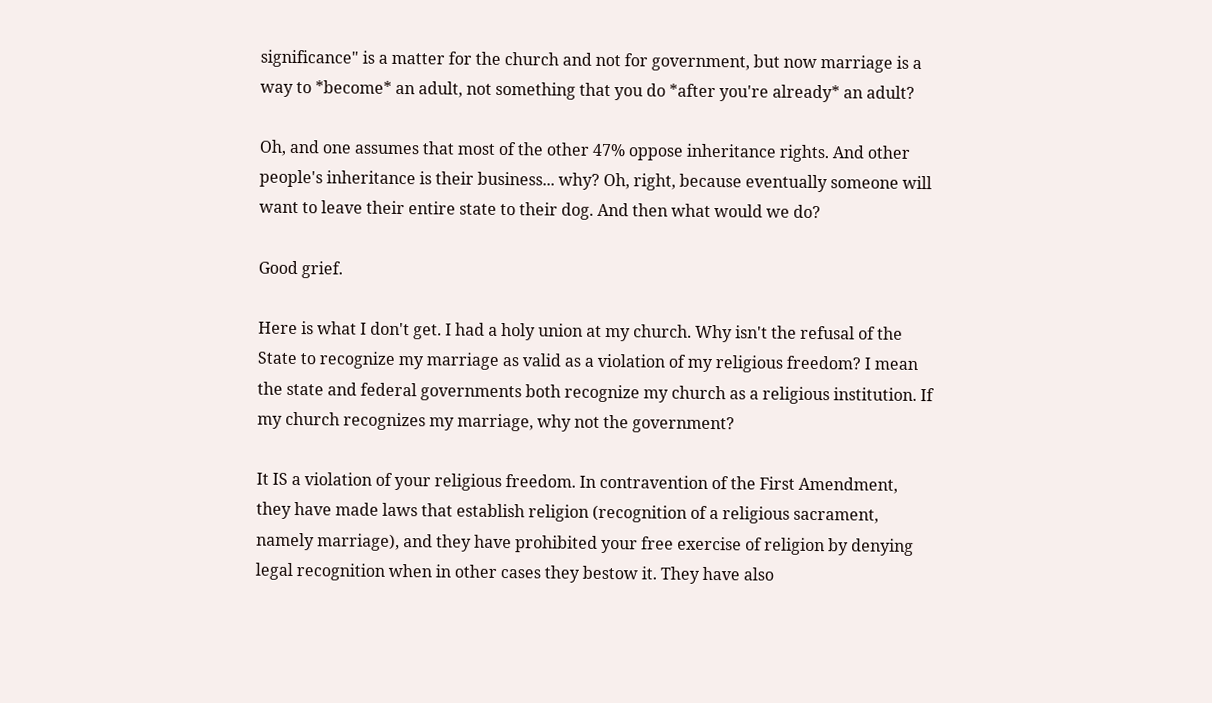significance" is a matter for the church and not for government, but now marriage is a way to *become* an adult, not something that you do *after you're already* an adult?

Oh, and one assumes that most of the other 47% oppose inheritance rights. And other people's inheritance is their business... why? Oh, right, because eventually someone will want to leave their entire state to their dog. And then what would we do?

Good grief.

Here is what I don't get. I had a holy union at my church. Why isn't the refusal of the State to recognize my marriage as valid as a violation of my religious freedom? I mean the state and federal governments both recognize my church as a religious institution. If my church recognizes my marriage, why not the government?

It IS a violation of your religious freedom. In contravention of the First Amendment, they have made laws that establish religion (recognition of a religious sacrament, namely marriage), and they have prohibited your free exercise of religion by denying legal recognition when in other cases they bestow it. They have also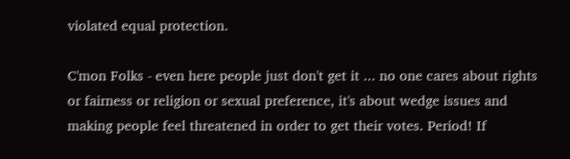violated equal protection.

C'mon Folks - even here people just don't get it ... no one cares about rights or fairness or religion or sexual preference, it's about wedge issues and making people feel threatened in order to get their votes. Period! If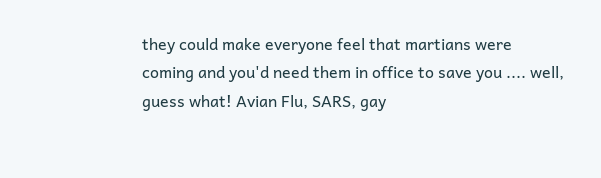they could make everyone feel that martians were coming and you'd need them in office to save you .... well, guess what! Avian Flu, SARS, gay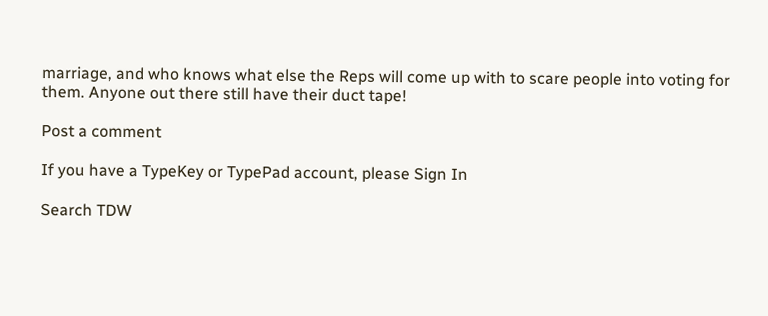marriage, and who knows what else the Reps will come up with to scare people into voting for them. Anyone out there still have their duct tape!

Post a comment

If you have a TypeKey or TypePad account, please Sign In

Search TDW